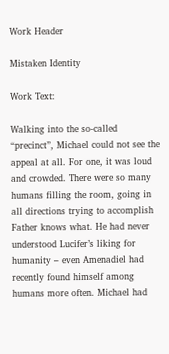Work Header

Mistaken Identity

Work Text:

Walking into the so-called “precinct”, Michael could not see the appeal at all. For one, it was loud and crowded. There were so many humans filling the room, going in all directions trying to accomplish Father knows what. He had never understood Lucifer’s liking for humanity – even Amenadiel had recently found himself among humans more often. Michael had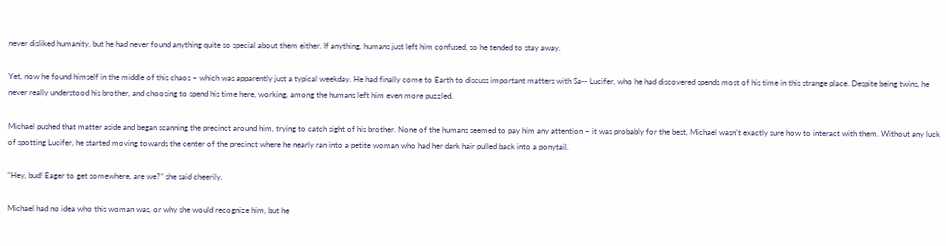never disliked humanity, but he had never found anything quite so special about them either. If anything, humans just left him confused, so he tended to stay away.

Yet, now he found himself in the middle of this chaos – which was apparently just a typical weekday. He had finally come to Earth to discuss important matters with Sa-- Lucifer, who he had discovered spends most of his time in this strange place. Despite being twins, he never really understood his brother, and choosing to spend his time here, working, among the humans left him even more puzzled.

Michael pushed that matter aside and began scanning the precinct around him, trying to catch sight of his brother. None of the humans seemed to pay him any attention – it was probably for the best, Michael wasn’t exactly sure how to interact with them. Without any luck of spotting Lucifer, he started moving towards the center of the precinct where he nearly ran into a petite woman who had her dark hair pulled back into a ponytail.

“Hey, bud! Eager to get somewhere, are we?” she said cheerily.

Michael had no idea who this woman was, or why she would recognize him, but he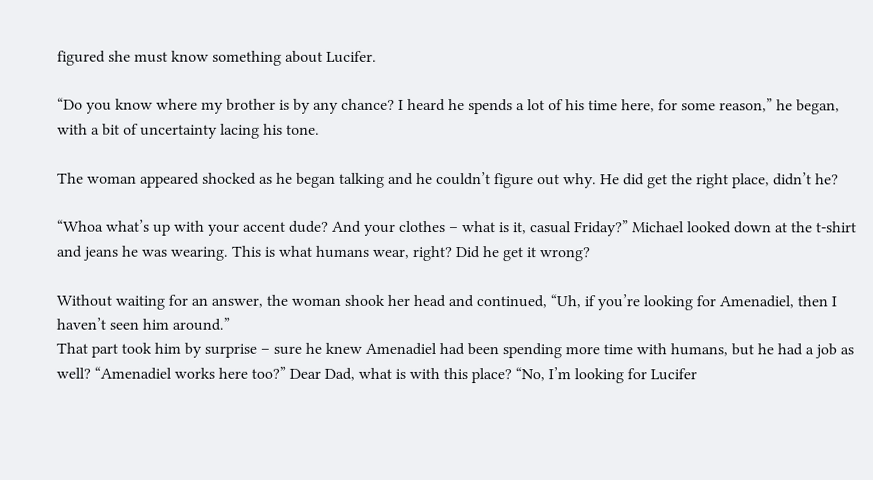figured she must know something about Lucifer.

“Do you know where my brother is by any chance? I heard he spends a lot of his time here, for some reason,” he began, with a bit of uncertainty lacing his tone.

The woman appeared shocked as he began talking and he couldn’t figure out why. He did get the right place, didn’t he?

“Whoa what’s up with your accent dude? And your clothes – what is it, casual Friday?” Michael looked down at the t-shirt and jeans he was wearing. This is what humans wear, right? Did he get it wrong?

Without waiting for an answer, the woman shook her head and continued, “Uh, if you’re looking for Amenadiel, then I haven’t seen him around.”
That part took him by surprise – sure he knew Amenadiel had been spending more time with humans, but he had a job as well? “Amenadiel works here too?” Dear Dad, what is with this place? “No, I’m looking for Lucifer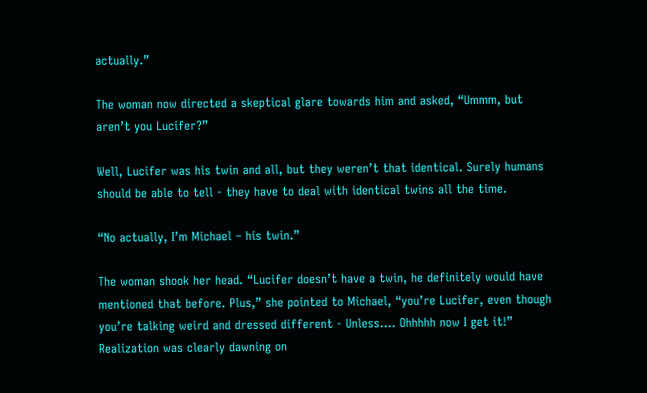actually.”

The woman now directed a skeptical glare towards him and asked, “Ummm, but aren’t you Lucifer?”

Well, Lucifer was his twin and all, but they weren’t that identical. Surely humans should be able to tell - they have to deal with identical twins all the time.

“No actually, I’m Michael – his twin.”

The woman shook her head. “Lucifer doesn’t have a twin, he definitely would have mentioned that before. Plus,” she pointed to Michael, “you’re Lucifer, even though you’re talking weird and dressed different - Unless…. Ohhhhh now I get it!” Realization was clearly dawning on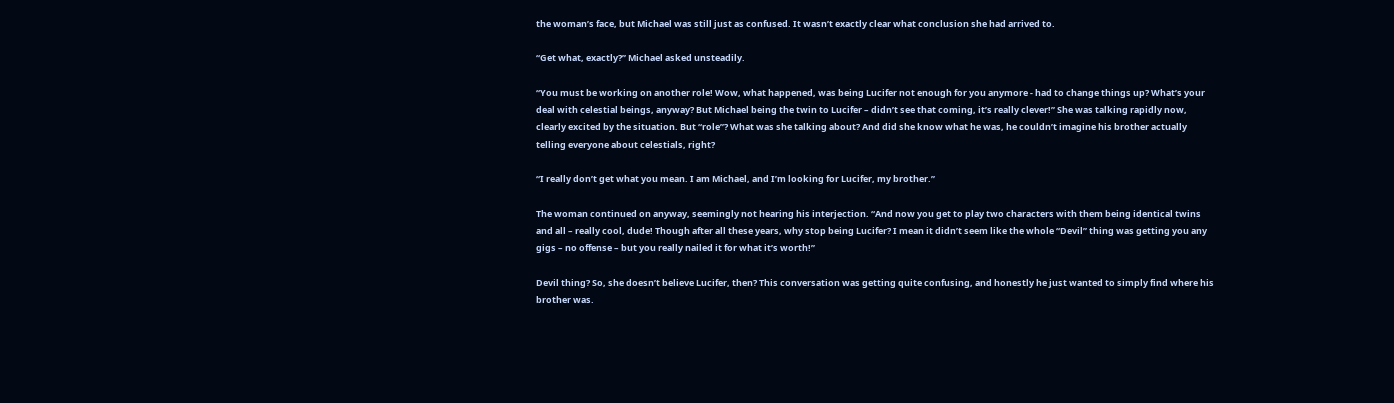the woman’s face, but Michael was still just as confused. It wasn’t exactly clear what conclusion she had arrived to.

“Get what, exactly?” Michael asked unsteadily.

“You must be working on another role! Wow, what happened, was being Lucifer not enough for you anymore - had to change things up? What’s your deal with celestial beings, anyway? But Michael being the twin to Lucifer – didn’t see that coming, it’s really clever!” She was talking rapidly now, clearly excited by the situation. But “role”? What was she talking about? And did she know what he was, he couldn’t imagine his brother actually telling everyone about celestials, right?

“I really don’t get what you mean. I am Michael, and I’m looking for Lucifer, my brother.”

The woman continued on anyway, seemingly not hearing his interjection. “And now you get to play two characters with them being identical twins and all – really cool, dude! Though after all these years, why stop being Lucifer? I mean it didn’t seem like the whole “Devil” thing was getting you any gigs – no offense – but you really nailed it for what it’s worth!”

Devil thing? So, she doesn’t believe Lucifer, then? This conversation was getting quite confusing, and honestly he just wanted to simply find where his brother was.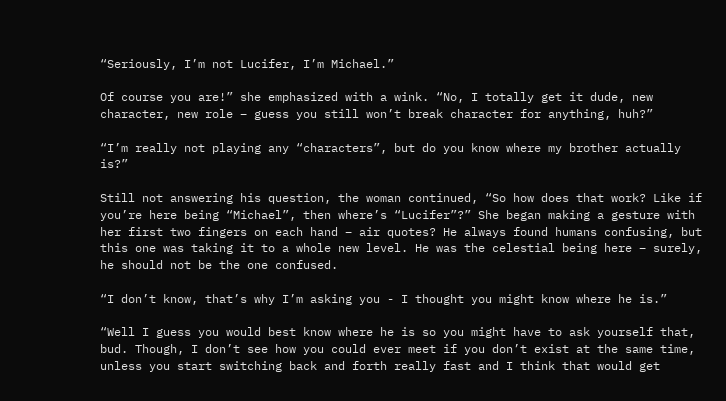“Seriously, I’m not Lucifer, I’m Michael.”

Of course you are!” she emphasized with a wink. “No, I totally get it dude, new character, new role – guess you still won’t break character for anything, huh?”

“I’m really not playing any “characters”, but do you know where my brother actually is?”

Still not answering his question, the woman continued, “So how does that work? Like if you’re here being “Michael”, then where’s “Lucifer”?” She began making a gesture with her first two fingers on each hand – air quotes? He always found humans confusing, but this one was taking it to a whole new level. He was the celestial being here – surely, he should not be the one confused.

“I don’t know, that’s why I’m asking you - I thought you might know where he is.”

“Well I guess you would best know where he is so you might have to ask yourself that, bud. Though, I don’t see how you could ever meet if you don’t exist at the same time, unless you start switching back and forth really fast and I think that would get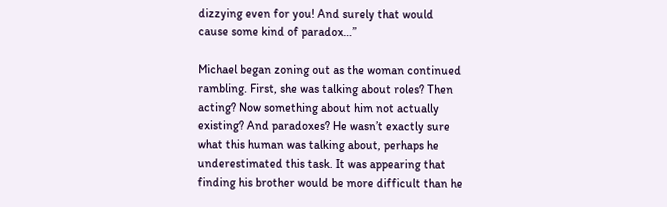dizzying even for you! And surely that would cause some kind of paradox…”

Michael began zoning out as the woman continued rambling. First, she was talking about roles? Then acting? Now something about him not actually existing? And paradoxes? He wasn’t exactly sure what this human was talking about, perhaps he underestimated this task. It was appearing that finding his brother would be more difficult than he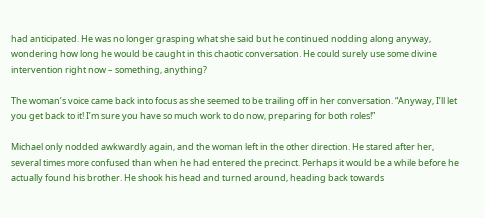had anticipated. He was no longer grasping what she said but he continued nodding along anyway, wondering how long he would be caught in this chaotic conversation. He could surely use some divine intervention right now – something, anything?

The woman’s voice came back into focus as she seemed to be trailing off in her conversation. “Anyway, I’ll let you get back to it! I’m sure you have so much work to do now, preparing for both roles!”

Michael only nodded awkwardly again, and the woman left in the other direction. He stared after her, several times more confused than when he had entered the precinct. Perhaps it would be a while before he actually found his brother. He shook his head and turned around, heading back towards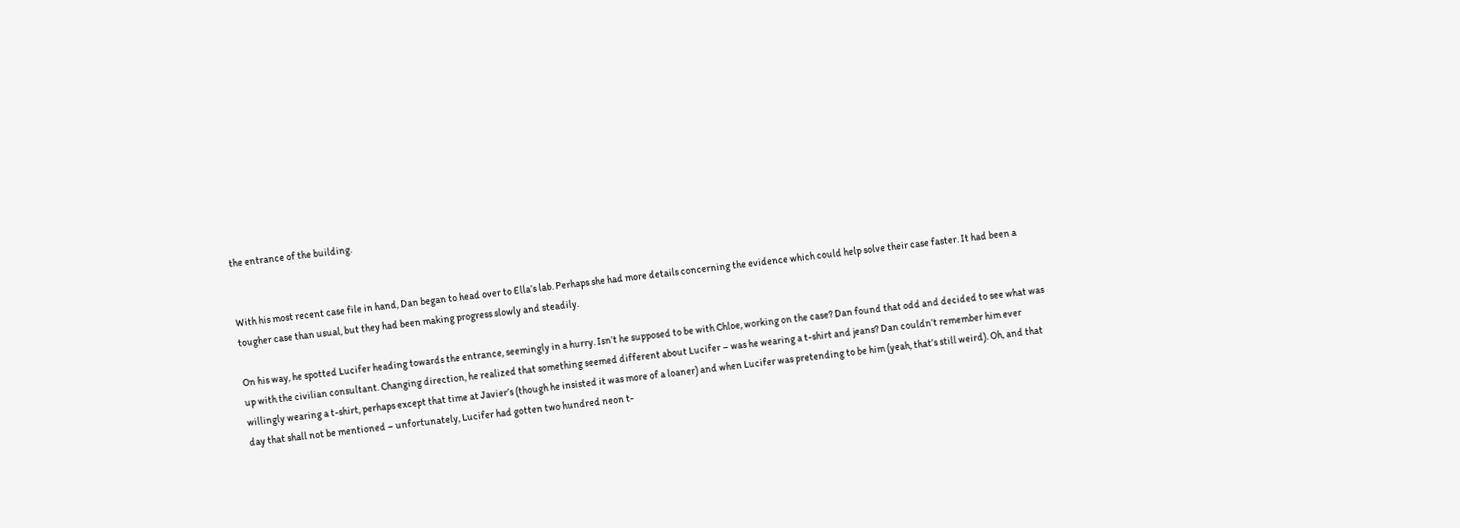the entrance of the building.


With his most recent case file in hand, Dan began to head over to Ella’s lab. Perhaps she had more details concerning the evidence which could help solve their case faster. It had been a tougher case than usual, but they had been making progress slowly and steadily.

On his way, he spotted Lucifer heading towards the entrance, seemingly in a hurry. Isn’t he supposed to be with Chloe, working on the case? Dan found that odd and decided to see what was up with the civilian consultant. Changing direction, he realized that something seemed different about Lucifer – was he wearing a t-shirt and jeans? Dan couldn’t remember him ever willingly wearing a t-shirt, perhaps except that time at Javier’s (though he insisted it was more of a loaner) and when Lucifer was pretending to be him (yeah, that’s still weird). Oh, and that day that shall not be mentioned – unfortunately, Lucifer had gotten two hundred neon t-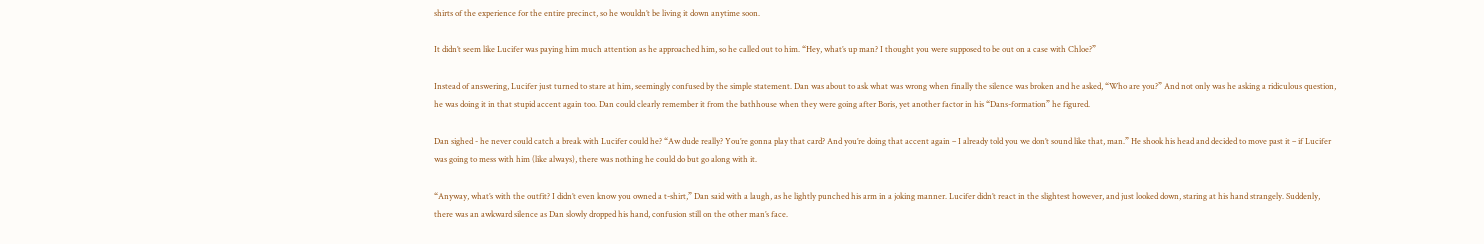shirts of the experience for the entire precinct, so he wouldn’t be living it down anytime soon.

It didn’t seem like Lucifer was paying him much attention as he approached him, so he called out to him. “Hey, what’s up man? I thought you were supposed to be out on a case with Chloe?”

Instead of answering, Lucifer just turned to stare at him, seemingly confused by the simple statement. Dan was about to ask what was wrong when finally the silence was broken and he asked, “Who are you?” And not only was he asking a ridiculous question, he was doing it in that stupid accent again too. Dan could clearly remember it from the bathhouse when they were going after Boris, yet another factor in his “Dans-formation” he figured.

Dan sighed - he never could catch a break with Lucifer could he? “Aw dude really? You’re gonna play that card? And you’re doing that accent again – I already told you we don’t sound like that, man.” He shook his head and decided to move past it – if Lucifer was going to mess with him (like always), there was nothing he could do but go along with it.

“Anyway, what’s with the outfit? I didn’t even know you owned a t-shirt,” Dan said with a laugh, as he lightly punched his arm in a joking manner. Lucifer didn’t react in the slightest however, and just looked down, staring at his hand strangely. Suddenly, there was an awkward silence as Dan slowly dropped his hand, confusion still on the other man’s face.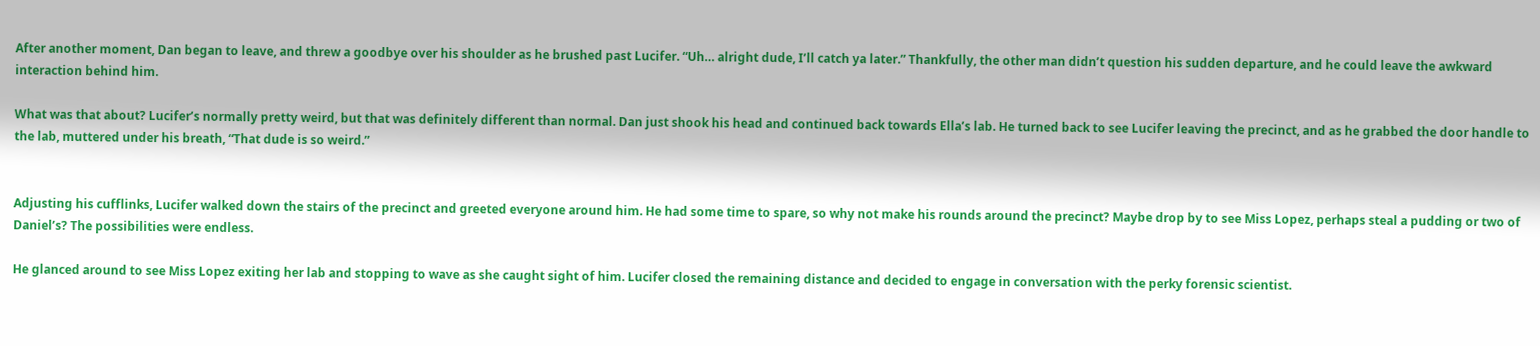After another moment, Dan began to leave, and threw a goodbye over his shoulder as he brushed past Lucifer. “Uh… alright dude, I’ll catch ya later.” Thankfully, the other man didn’t question his sudden departure, and he could leave the awkward interaction behind him.

What was that about? Lucifer’s normally pretty weird, but that was definitely different than normal. Dan just shook his head and continued back towards Ella’s lab. He turned back to see Lucifer leaving the precinct, and as he grabbed the door handle to the lab, muttered under his breath, “That dude is so weird.”


Adjusting his cufflinks, Lucifer walked down the stairs of the precinct and greeted everyone around him. He had some time to spare, so why not make his rounds around the precinct? Maybe drop by to see Miss Lopez, perhaps steal a pudding or two of Daniel’s? The possibilities were endless.

He glanced around to see Miss Lopez exiting her lab and stopping to wave as she caught sight of him. Lucifer closed the remaining distance and decided to engage in conversation with the perky forensic scientist.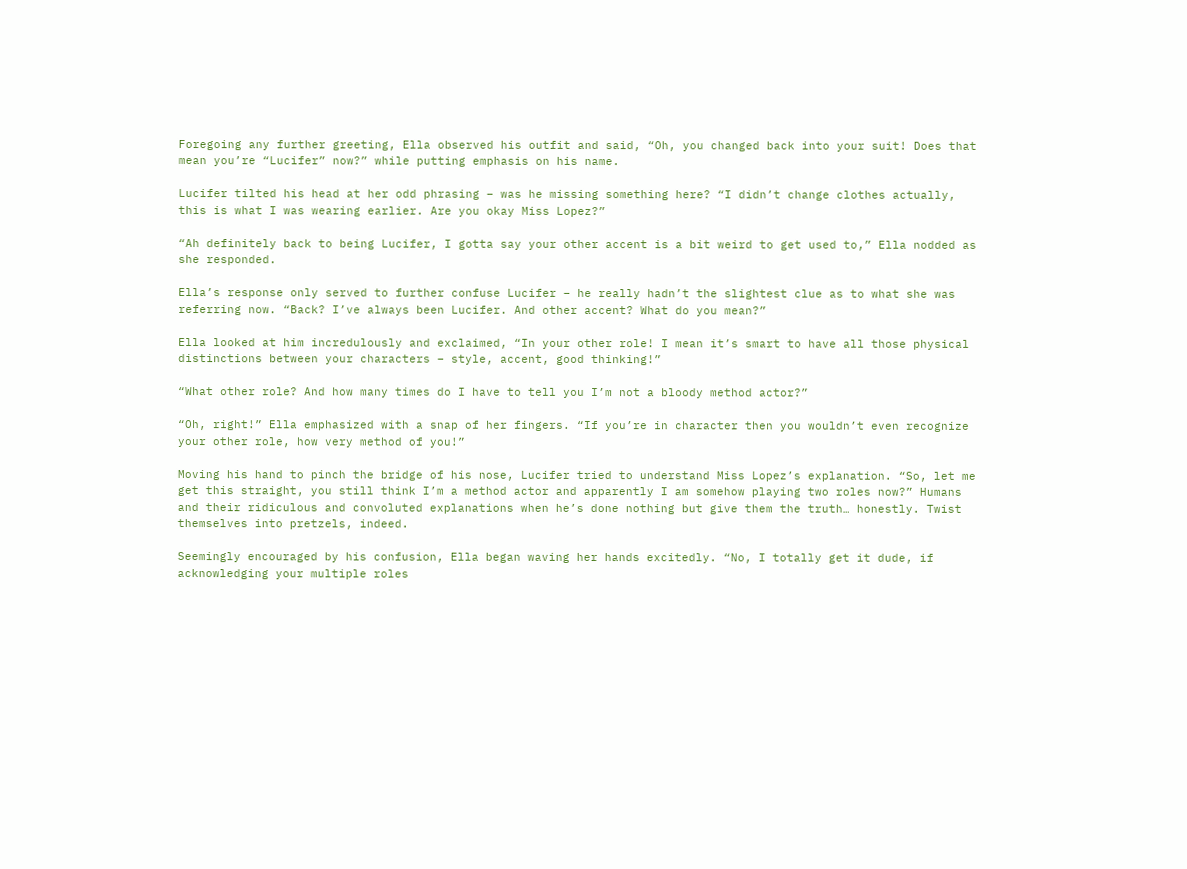Foregoing any further greeting, Ella observed his outfit and said, “Oh, you changed back into your suit! Does that mean you’re “Lucifer” now?” while putting emphasis on his name.

Lucifer tilted his head at her odd phrasing – was he missing something here? “I didn’t change clothes actually, this is what I was wearing earlier. Are you okay Miss Lopez?”

“Ah definitely back to being Lucifer, I gotta say your other accent is a bit weird to get used to,” Ella nodded as she responded.

Ella’s response only served to further confuse Lucifer – he really hadn’t the slightest clue as to what she was referring now. “Back? I’ve always been Lucifer. And other accent? What do you mean?”

Ella looked at him incredulously and exclaimed, “In your other role! I mean it’s smart to have all those physical distinctions between your characters – style, accent, good thinking!”

“What other role? And how many times do I have to tell you I’m not a bloody method actor?”

“Oh, right!” Ella emphasized with a snap of her fingers. “If you’re in character then you wouldn’t even recognize your other role, how very method of you!”

Moving his hand to pinch the bridge of his nose, Lucifer tried to understand Miss Lopez’s explanation. “So, let me get this straight, you still think I’m a method actor and apparently I am somehow playing two roles now?” Humans and their ridiculous and convoluted explanations when he’s done nothing but give them the truth… honestly. Twist themselves into pretzels, indeed.

Seemingly encouraged by his confusion, Ella began waving her hands excitedly. “No, I totally get it dude, if acknowledging your multiple roles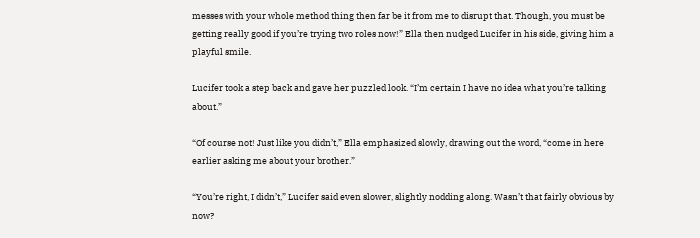messes with your whole method thing then far be it from me to disrupt that. Though, you must be getting really good if you’re trying two roles now!” Ella then nudged Lucifer in his side, giving him a playful smile.

Lucifer took a step back and gave her puzzled look. “I’m certain I have no idea what you’re talking about.”

“Of course not! Just like you didn’t,” Ella emphasized slowly, drawing out the word, “come in here earlier asking me about your brother.”

“You’re right, I didn’t,” Lucifer said even slower, slightly nodding along. Wasn’t that fairly obvious by now?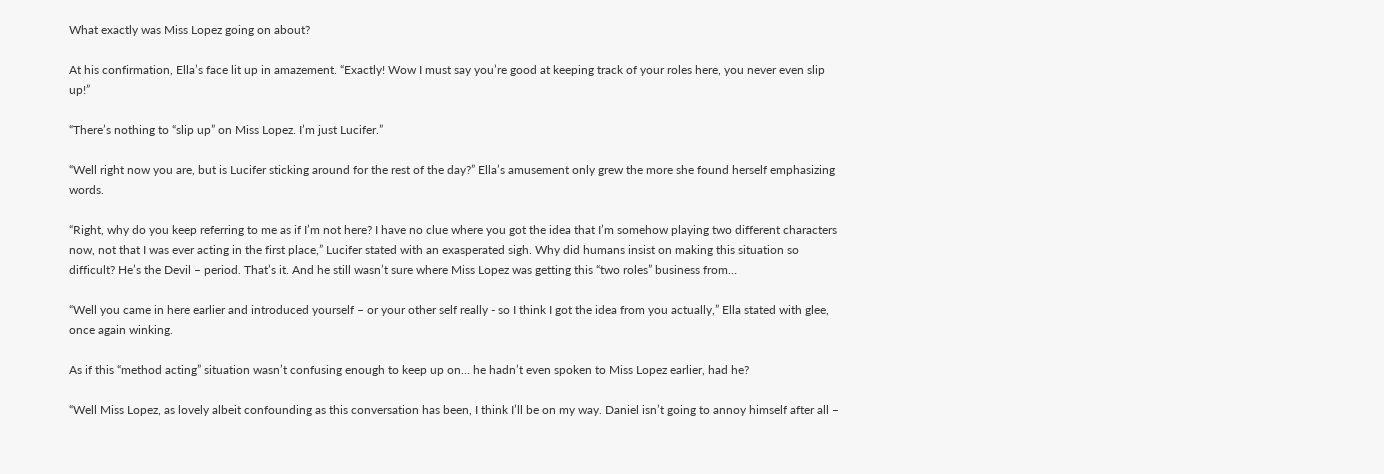What exactly was Miss Lopez going on about?

At his confirmation, Ella’s face lit up in amazement. “Exactly! Wow I must say you’re good at keeping track of your roles here, you never even slip up!”

“There’s nothing to “slip up” on Miss Lopez. I’m just Lucifer.”

“Well right now you are, but is Lucifer sticking around for the rest of the day?” Ella’s amusement only grew the more she found herself emphasizing words.

“Right, why do you keep referring to me as if I’m not here? I have no clue where you got the idea that I’m somehow playing two different characters now, not that I was ever acting in the first place,” Lucifer stated with an exasperated sigh. Why did humans insist on making this situation so difficult? He’s the Devil – period. That’s it. And he still wasn’t sure where Miss Lopez was getting this “two roles” business from…

“Well you came in here earlier and introduced yourself – or your other self really - so I think I got the idea from you actually,” Ella stated with glee, once again winking.

As if this “method acting” situation wasn’t confusing enough to keep up on… he hadn’t even spoken to Miss Lopez earlier, had he?

“Well Miss Lopez, as lovely albeit confounding as this conversation has been, I think I’ll be on my way. Daniel isn’t going to annoy himself after all –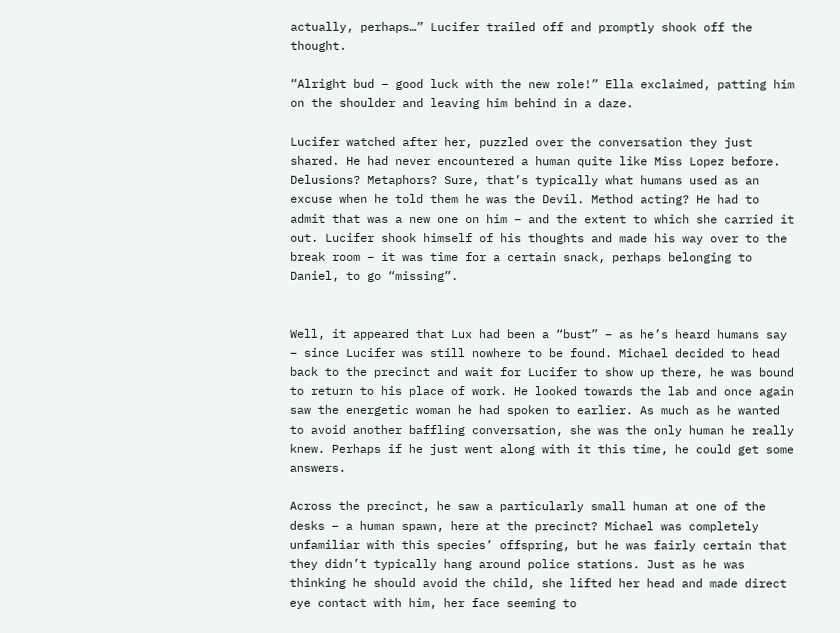actually, perhaps…” Lucifer trailed off and promptly shook off the thought.

“Alright bud – good luck with the new role!” Ella exclaimed, patting him on the shoulder and leaving him behind in a daze.

Lucifer watched after her, puzzled over the conversation they just shared. He had never encountered a human quite like Miss Lopez before. Delusions? Metaphors? Sure, that’s typically what humans used as an excuse when he told them he was the Devil. Method acting? He had to admit that was a new one on him – and the extent to which she carried it out. Lucifer shook himself of his thoughts and made his way over to the break room – it was time for a certain snack, perhaps belonging to Daniel, to go “missing”.


Well, it appeared that Lux had been a “bust” – as he’s heard humans say – since Lucifer was still nowhere to be found. Michael decided to head back to the precinct and wait for Lucifer to show up there, he was bound to return to his place of work. He looked towards the lab and once again saw the energetic woman he had spoken to earlier. As much as he wanted to avoid another baffling conversation, she was the only human he really knew. Perhaps if he just went along with it this time, he could get some answers.

Across the precinct, he saw a particularly small human at one of the desks – a human spawn, here at the precinct? Michael was completely unfamiliar with this species’ offspring, but he was fairly certain that they didn’t typically hang around police stations. Just as he was thinking he should avoid the child, she lifted her head and made direct eye contact with him, her face seeming to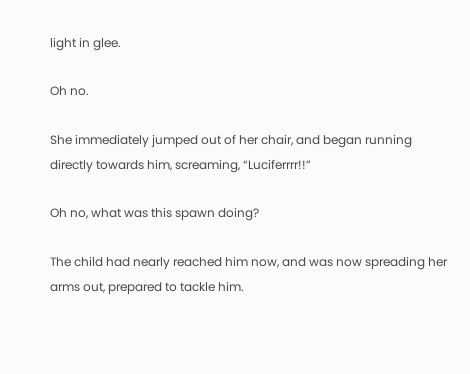light in glee.

Oh no.

She immediately jumped out of her chair, and began running directly towards him, screaming, “Luciferrrr!!”

Oh no, what was this spawn doing?

The child had nearly reached him now, and was now spreading her arms out, prepared to tackle him.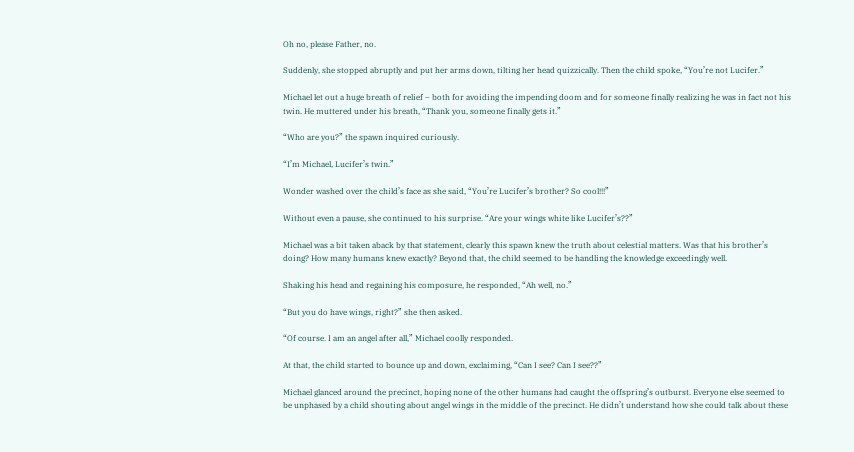Oh no, please Father, no.

Suddenly, she stopped abruptly and put her arms down, tilting her head quizzically. Then the child spoke, “You’re not Lucifer.”

Michael let out a huge breath of relief – both for avoiding the impending doom and for someone finally realizing he was in fact not his twin. He muttered under his breath, “Thank you, someone finally gets it.”

“Who are you?” the spawn inquired curiously.

“I’m Michael, Lucifer’s twin.”

Wonder washed over the child’s face as she said, “You’re Lucifer’s brother? So cool!!!”

Without even a pause, she continued to his surprise. “Are your wings white like Lucifer’s??”

Michael was a bit taken aback by that statement, clearly this spawn knew the truth about celestial matters. Was that his brother’s doing? How many humans knew exactly? Beyond that, the child seemed to be handling the knowledge exceedingly well.

Shaking his head and regaining his composure, he responded, “Ah well, no.”

“But you do have wings, right?” she then asked.

“Of course. I am an angel after all,” Michael coolly responded.

At that, the child started to bounce up and down, exclaiming, “Can I see? Can I see??”

Michael glanced around the precinct, hoping none of the other humans had caught the offspring’s outburst. Everyone else seemed to be unphased by a child shouting about angel wings in the middle of the precinct. He didn’t understand how she could talk about these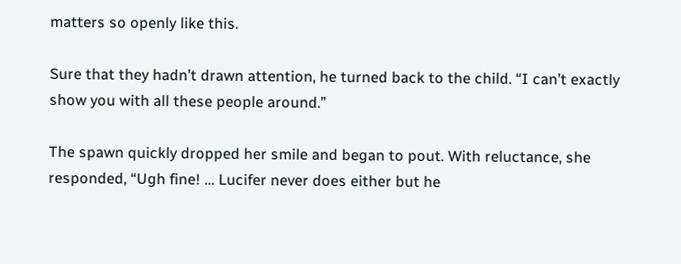matters so openly like this.

Sure that they hadn’t drawn attention, he turned back to the child. “I can’t exactly show you with all these people around.”

The spawn quickly dropped her smile and began to pout. With reluctance, she responded, “Ugh fine! … Lucifer never does either but he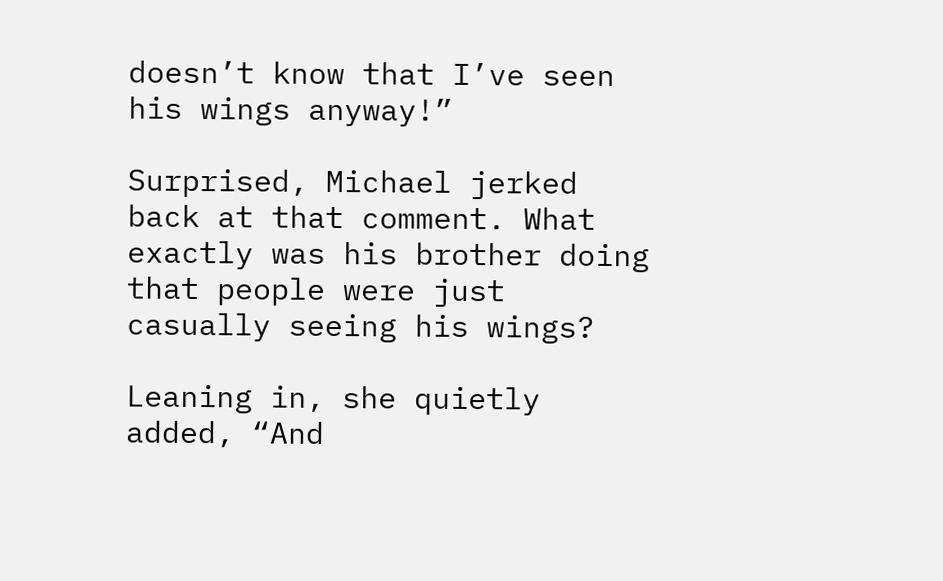doesn’t know that I’ve seen his wings anyway!”

Surprised, Michael jerked back at that comment. What exactly was his brother doing that people were just casually seeing his wings?

Leaning in, she quietly added, “And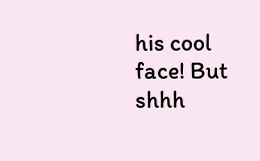his cool face! But shhh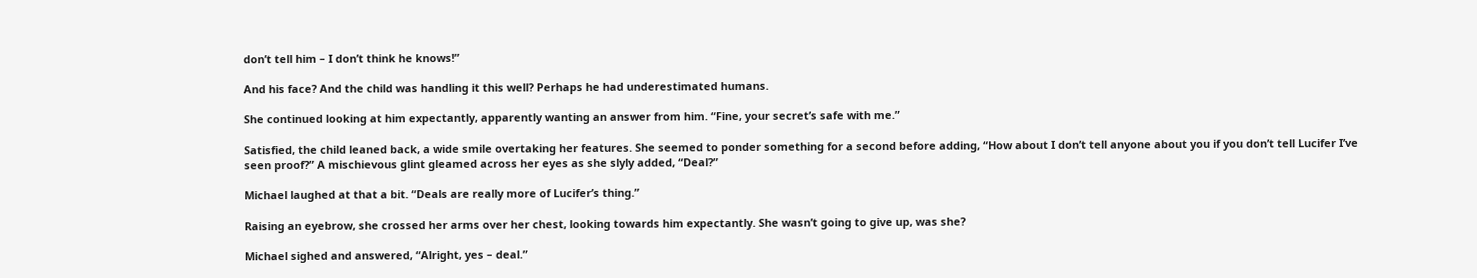don’t tell him – I don’t think he knows!”

And his face? And the child was handling it this well? Perhaps he had underestimated humans.

She continued looking at him expectantly, apparently wanting an answer from him. “Fine, your secret’s safe with me.”

Satisfied, the child leaned back, a wide smile overtaking her features. She seemed to ponder something for a second before adding, “How about I don’t tell anyone about you if you don’t tell Lucifer I’ve seen proof?” A mischievous glint gleamed across her eyes as she slyly added, “Deal?”

Michael laughed at that a bit. “Deals are really more of Lucifer’s thing.”

Raising an eyebrow, she crossed her arms over her chest, looking towards him expectantly. She wasn’t going to give up, was she?

Michael sighed and answered, “Alright, yes – deal.”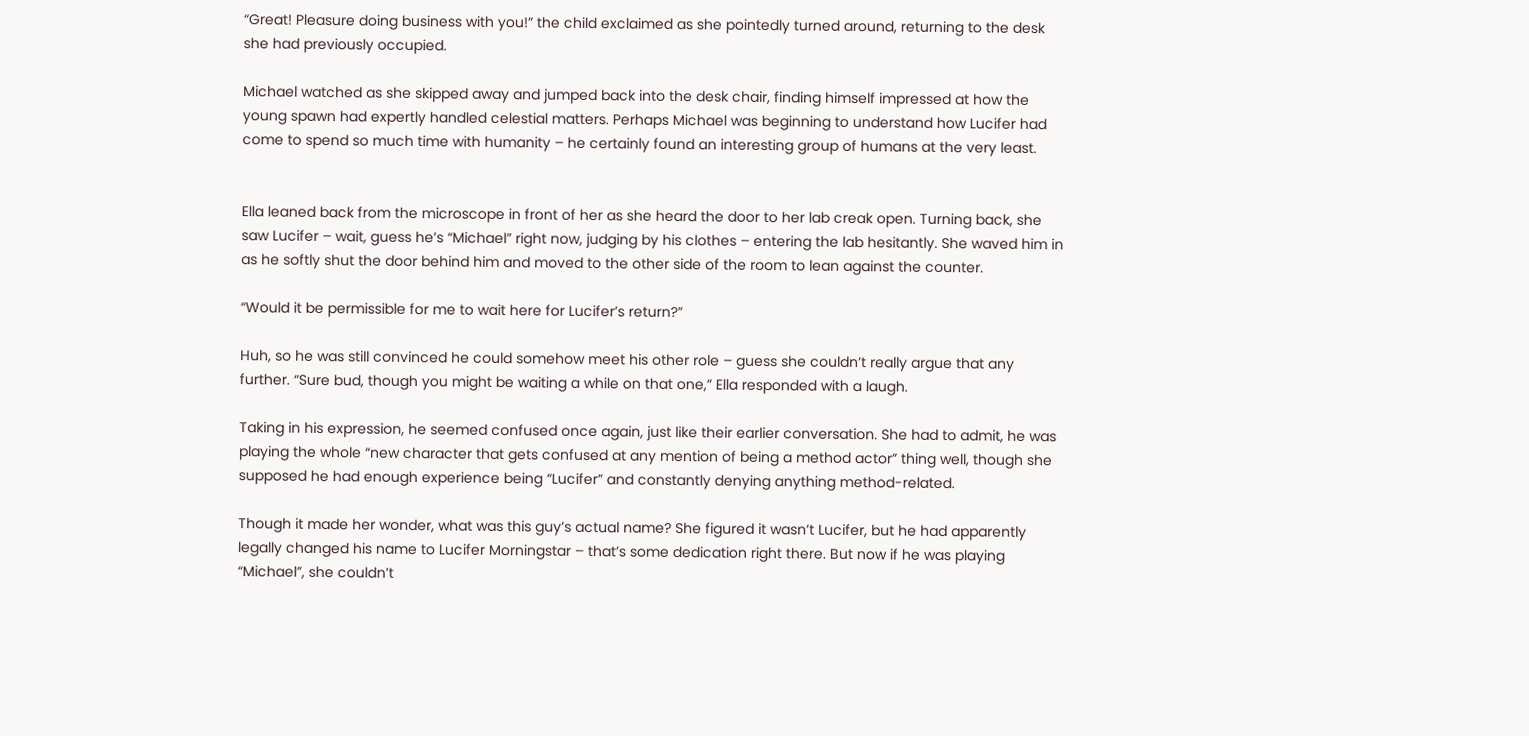“Great! Pleasure doing business with you!” the child exclaimed as she pointedly turned around, returning to the desk she had previously occupied.

Michael watched as she skipped away and jumped back into the desk chair, finding himself impressed at how the young spawn had expertly handled celestial matters. Perhaps Michael was beginning to understand how Lucifer had come to spend so much time with humanity – he certainly found an interesting group of humans at the very least.


Ella leaned back from the microscope in front of her as she heard the door to her lab creak open. Turning back, she saw Lucifer – wait, guess he’s “Michael” right now, judging by his clothes – entering the lab hesitantly. She waved him in as he softly shut the door behind him and moved to the other side of the room to lean against the counter.

“Would it be permissible for me to wait here for Lucifer’s return?”

Huh, so he was still convinced he could somehow meet his other role – guess she couldn’t really argue that any further. “Sure bud, though you might be waiting a while on that one,” Ella responded with a laugh.

Taking in his expression, he seemed confused once again, just like their earlier conversation. She had to admit, he was playing the whole “new character that gets confused at any mention of being a method actor” thing well, though she supposed he had enough experience being “Lucifer” and constantly denying anything method-related.

Though it made her wonder, what was this guy’s actual name? She figured it wasn’t Lucifer, but he had apparently legally changed his name to Lucifer Morningstar – that’s some dedication right there. But now if he was playing “Michael”, she couldn’t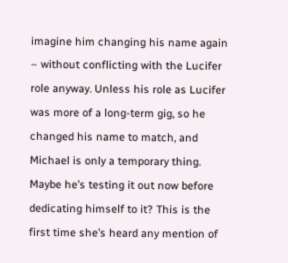imagine him changing his name again – without conflicting with the Lucifer role anyway. Unless his role as Lucifer was more of a long-term gig, so he changed his name to match, and Michael is only a temporary thing. Maybe he’s testing it out now before dedicating himself to it? This is the first time she’s heard any mention of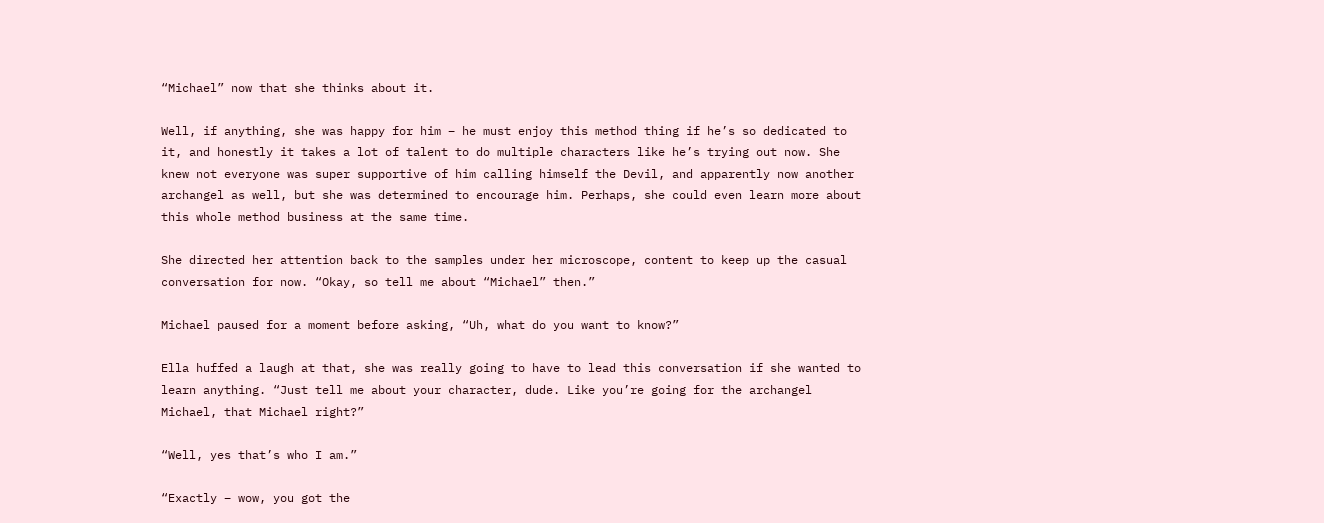“Michael” now that she thinks about it.

Well, if anything, she was happy for him – he must enjoy this method thing if he’s so dedicated to it, and honestly it takes a lot of talent to do multiple characters like he’s trying out now. She knew not everyone was super supportive of him calling himself the Devil, and apparently now another archangel as well, but she was determined to encourage him. Perhaps, she could even learn more about this whole method business at the same time.

She directed her attention back to the samples under her microscope, content to keep up the casual conversation for now. “Okay, so tell me about “Michael” then.”

Michael paused for a moment before asking, “Uh, what do you want to know?”

Ella huffed a laugh at that, she was really going to have to lead this conversation if she wanted to learn anything. “Just tell me about your character, dude. Like you’re going for the archangel Michael, that Michael right?”

“Well, yes that’s who I am.”

“Exactly – wow, you got the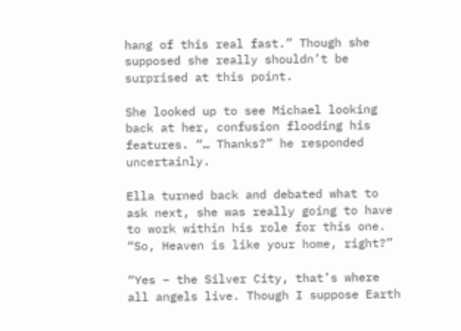hang of this real fast.” Though she supposed she really shouldn’t be surprised at this point.

She looked up to see Michael looking back at her, confusion flooding his features. “… Thanks?” he responded uncertainly.

Ella turned back and debated what to ask next, she was really going to have to work within his role for this one. “So, Heaven is like your home, right?”

“Yes – the Silver City, that’s where all angels live. Though I suppose Earth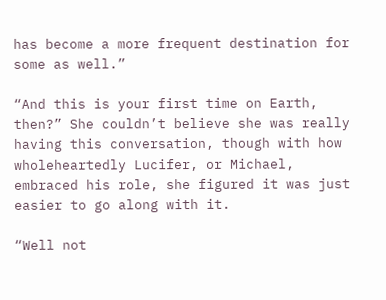has become a more frequent destination for some as well.”

“And this is your first time on Earth, then?” She couldn’t believe she was really having this conversation, though with how wholeheartedly Lucifer, or Michael, embraced his role, she figured it was just easier to go along with it.

“Well not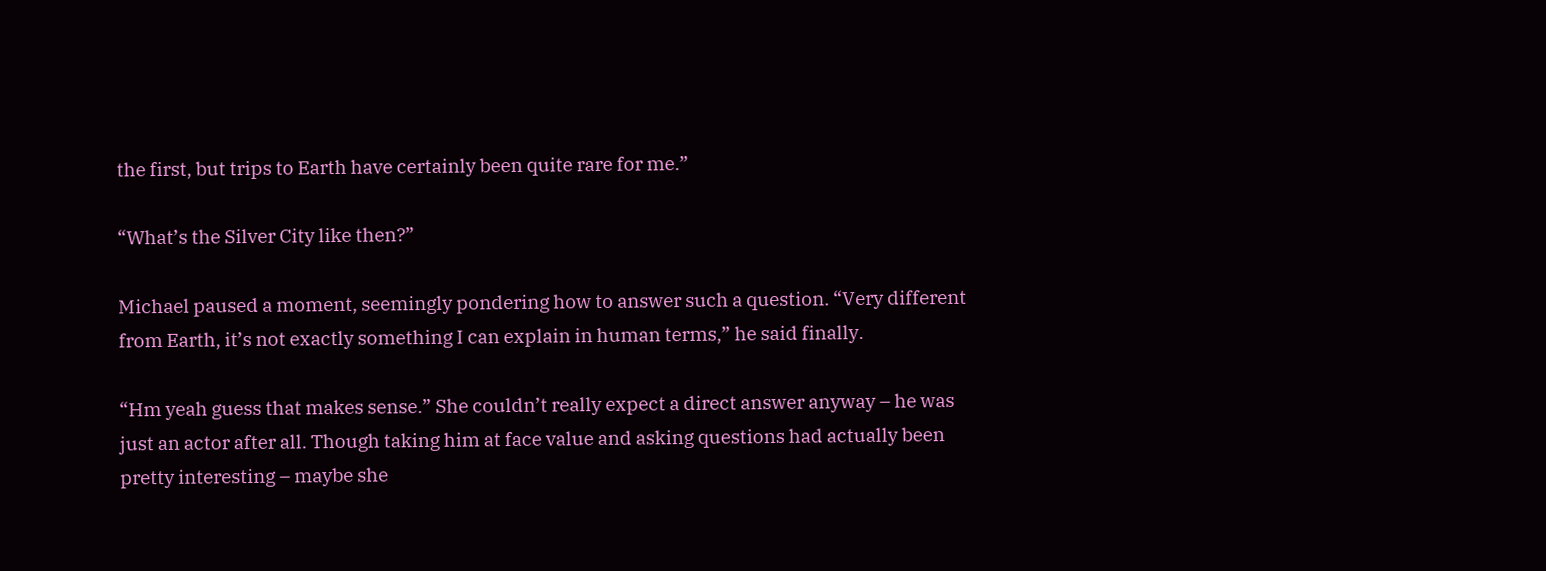the first, but trips to Earth have certainly been quite rare for me.”

“What’s the Silver City like then?”

Michael paused a moment, seemingly pondering how to answer such a question. “Very different from Earth, it’s not exactly something I can explain in human terms,” he said finally.

“Hm yeah guess that makes sense.” She couldn’t really expect a direct answer anyway – he was just an actor after all. Though taking him at face value and asking questions had actually been pretty interesting – maybe she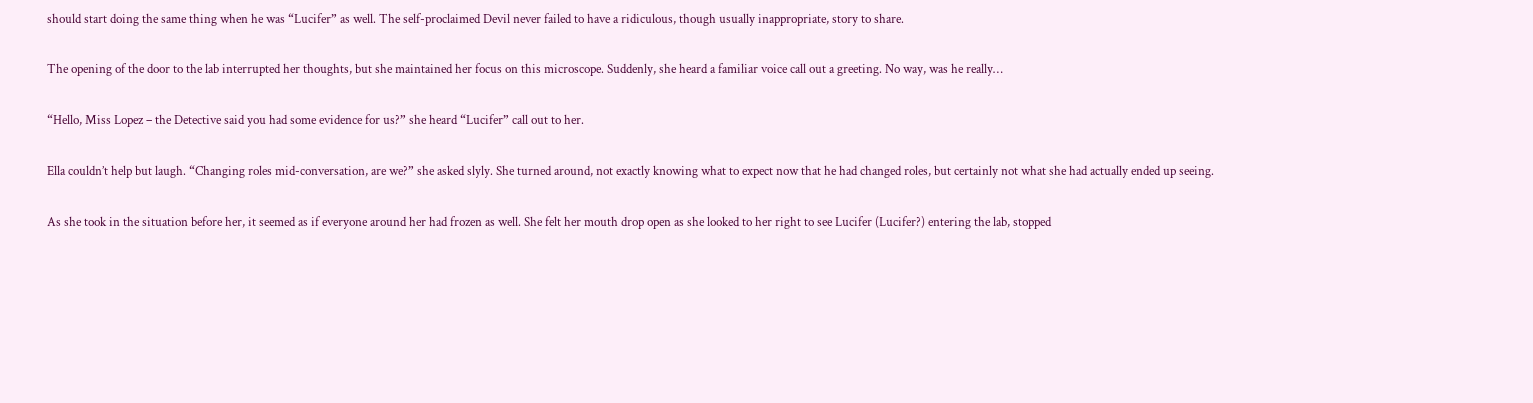should start doing the same thing when he was “Lucifer” as well. The self-proclaimed Devil never failed to have a ridiculous, though usually inappropriate, story to share.

The opening of the door to the lab interrupted her thoughts, but she maintained her focus on this microscope. Suddenly, she heard a familiar voice call out a greeting. No way, was he really…

“Hello, Miss Lopez – the Detective said you had some evidence for us?” she heard “Lucifer” call out to her.

Ella couldn’t help but laugh. “Changing roles mid-conversation, are we?” she asked slyly. She turned around, not exactly knowing what to expect now that he had changed roles, but certainly not what she had actually ended up seeing.

As she took in the situation before her, it seemed as if everyone around her had frozen as well. She felt her mouth drop open as she looked to her right to see Lucifer (Lucifer?) entering the lab, stopped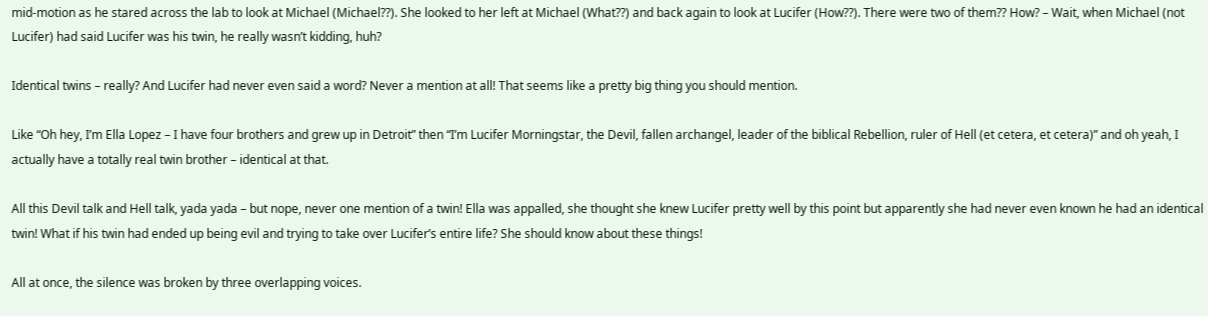mid-motion as he stared across the lab to look at Michael (Michael??). She looked to her left at Michael (What??) and back again to look at Lucifer (How??). There were two of them?? How? – Wait, when Michael (not Lucifer) had said Lucifer was his twin, he really wasn’t kidding, huh?

Identical twins – really? And Lucifer had never even said a word? Never a mention at all! That seems like a pretty big thing you should mention.

Like “Oh hey, I’m Ella Lopez – I have four brothers and grew up in Detroit” then “I’m Lucifer Morningstar, the Devil, fallen archangel, leader of the biblical Rebellion, ruler of Hell (et cetera, et cetera)” and oh yeah, I actually have a totally real twin brother – identical at that.

All this Devil talk and Hell talk, yada yada – but nope, never one mention of a twin! Ella was appalled, she thought she knew Lucifer pretty well by this point but apparently she had never even known he had an identical twin! What if his twin had ended up being evil and trying to take over Lucifer’s entire life? She should know about these things!

All at once, the silence was broken by three overlapping voices.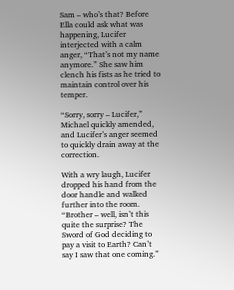Sam – who’s that? Before Ella could ask what was happening, Lucifer interjected with a calm anger, “That’s not my name anymore.” She saw him clench his fists as he tried to maintain control over his temper.

“Sorry, sorry – Lucifer,” Michael quickly amended, and Lucifer’s anger seemed to quickly drain away at the correction.

With a wry laugh, Lucifer dropped his hand from the door handle and walked further into the room. “Brother – well, isn’t this quite the surprise? The Sword of God deciding to pay a visit to Earth? Can’t say I saw that one coming.”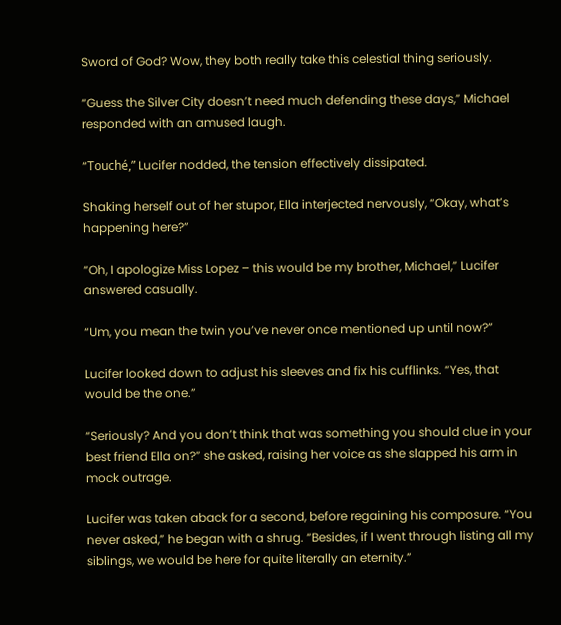Sword of God? Wow, they both really take this celestial thing seriously.

“Guess the Silver City doesn’t need much defending these days,” Michael responded with an amused laugh.

“Touché,” Lucifer nodded, the tension effectively dissipated.

Shaking herself out of her stupor, Ella interjected nervously, “Okay, what’s happening here?”

“Oh, I apologize Miss Lopez – this would be my brother, Michael,” Lucifer answered casually.

“Um, you mean the twin you’ve never once mentioned up until now?”

Lucifer looked down to adjust his sleeves and fix his cufflinks. “Yes, that would be the one.”

“Seriously? And you don’t think that was something you should clue in your best friend Ella on?” she asked, raising her voice as she slapped his arm in mock outrage.

Lucifer was taken aback for a second, before regaining his composure. “You never asked,” he began with a shrug. “Besides, if I went through listing all my siblings, we would be here for quite literally an eternity.”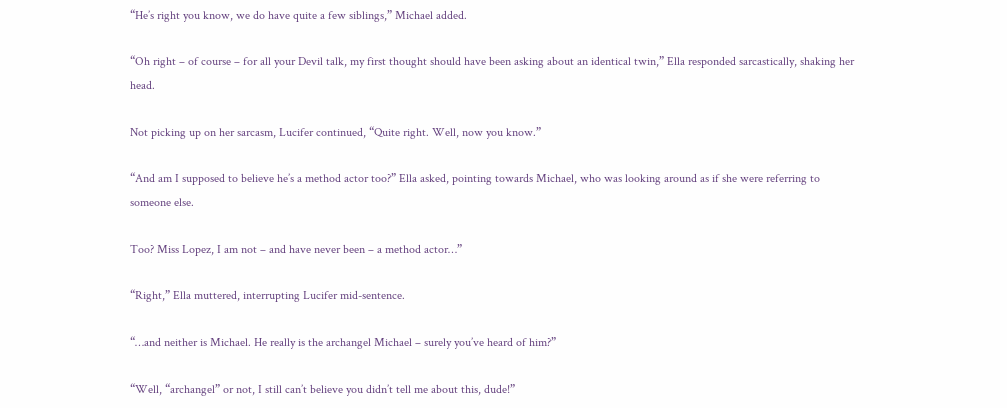“He’s right you know, we do have quite a few siblings,” Michael added.

“Oh right – of course – for all your Devil talk, my first thought should have been asking about an identical twin,” Ella responded sarcastically, shaking her head.

Not picking up on her sarcasm, Lucifer continued, “Quite right. Well, now you know.”

“And am I supposed to believe he’s a method actor too?” Ella asked, pointing towards Michael, who was looking around as if she were referring to someone else.

Too? Miss Lopez, I am not – and have never been – a method actor…”

“Right,” Ella muttered, interrupting Lucifer mid-sentence.

“…and neither is Michael. He really is the archangel Michael – surely you’ve heard of him?”

“Well, “archangel” or not, I still can’t believe you didn’t tell me about this, dude!”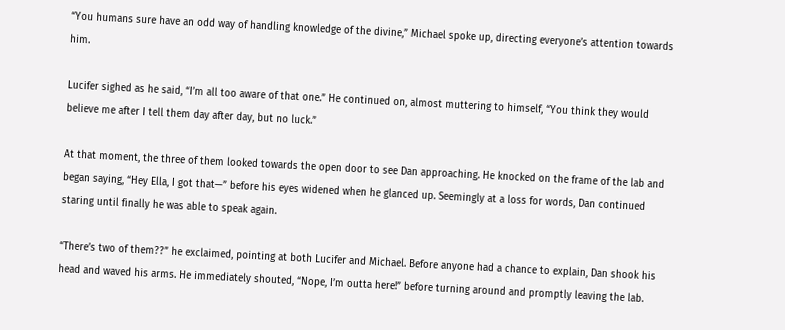“You humans sure have an odd way of handling knowledge of the divine,” Michael spoke up, directing everyone’s attention towards him.

Lucifer sighed as he said, “I’m all too aware of that one.” He continued on, almost muttering to himself, “You think they would believe me after I tell them day after day, but no luck.”

At that moment, the three of them looked towards the open door to see Dan approaching. He knocked on the frame of the lab and began saying, “Hey Ella, I got that—” before his eyes widened when he glanced up. Seemingly at a loss for words, Dan continued staring until finally he was able to speak again.

“There’s two of them??” he exclaimed, pointing at both Lucifer and Michael. Before anyone had a chance to explain, Dan shook his head and waved his arms. He immediately shouted, “Nope, I’m outta here!” before turning around and promptly leaving the lab.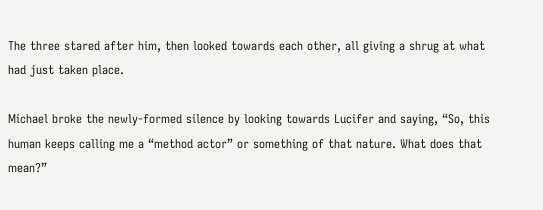The three stared after him, then looked towards each other, all giving a shrug at what had just taken place.

Michael broke the newly-formed silence by looking towards Lucifer and saying, “So, this human keeps calling me a “method actor” or something of that nature. What does that mean?”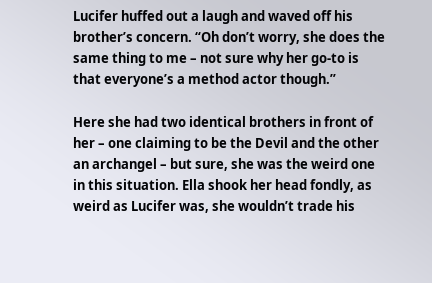Lucifer huffed out a laugh and waved off his brother’s concern. “Oh don’t worry, she does the same thing to me – not sure why her go-to is that everyone’s a method actor though.”

Here she had two identical brothers in front of her – one claiming to be the Devil and the other an archangel – but sure, she was the weird one in this situation. Ella shook her head fondly, as weird as Lucifer was, she wouldn’t trade his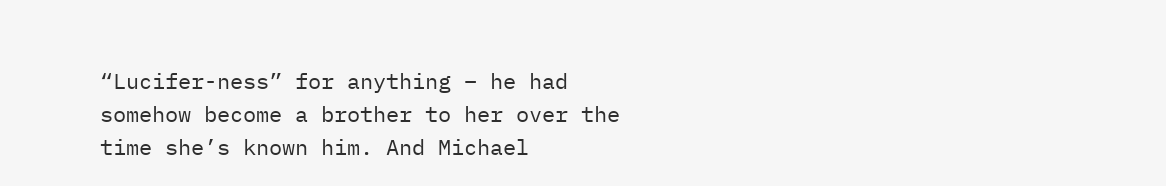“Lucifer-ness” for anything – he had somehow become a brother to her over the time she’s known him. And Michael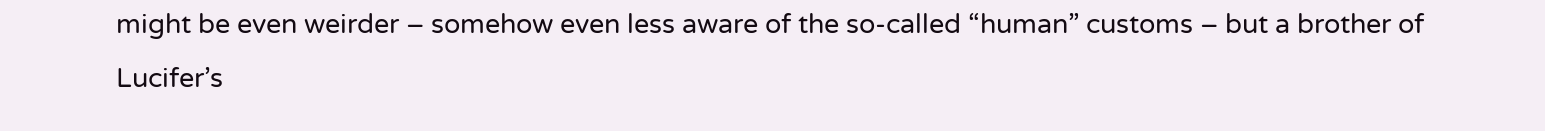might be even weirder – somehow even less aware of the so-called “human” customs – but a brother of Lucifer’s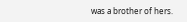was a brother of hers.